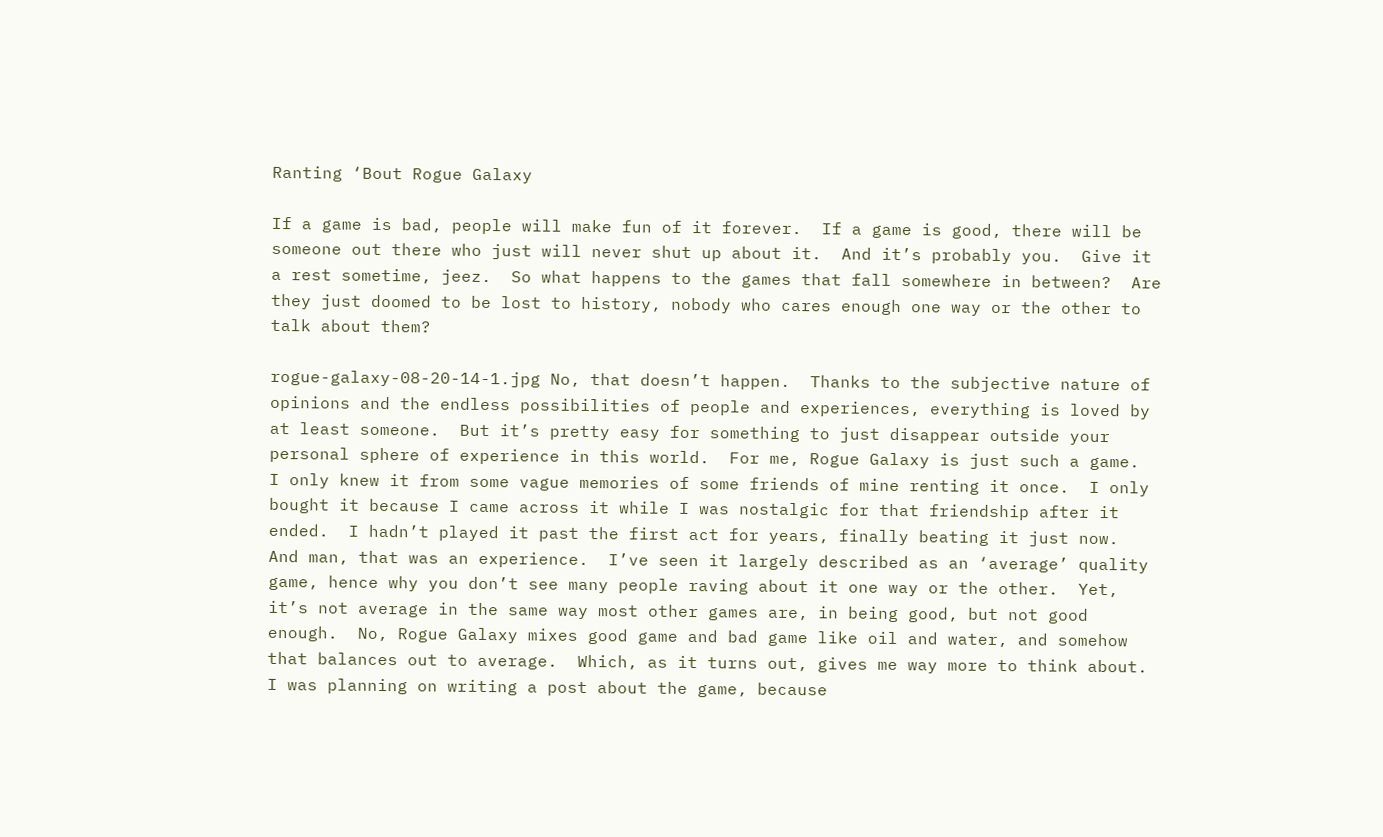Ranting ‘Bout Rogue Galaxy

If a game is bad, people will make fun of it forever.  If a game is good, there will be someone out there who just will never shut up about it.  And it’s probably you.  Give it a rest sometime, jeez.  So what happens to the games that fall somewhere in between?  Are they just doomed to be lost to history, nobody who cares enough one way or the other to talk about them?

rogue-galaxy-08-20-14-1.jpg No, that doesn’t happen.  Thanks to the subjective nature of opinions and the endless possibilities of people and experiences, everything is loved by at least someone.  But it’s pretty easy for something to just disappear outside your personal sphere of experience in this world.  For me, Rogue Galaxy is just such a game.  I only knew it from some vague memories of some friends of mine renting it once.  I only bought it because I came across it while I was nostalgic for that friendship after it ended.  I hadn’t played it past the first act for years, finally beating it just now.  And man, that was an experience.  I’ve seen it largely described as an ‘average’ quality game, hence why you don’t see many people raving about it one way or the other.  Yet, it’s not average in the same way most other games are, in being good, but not good enough.  No, Rogue Galaxy mixes good game and bad game like oil and water, and somehow that balances out to average.  Which, as it turns out, gives me way more to think about.  I was planning on writing a post about the game, because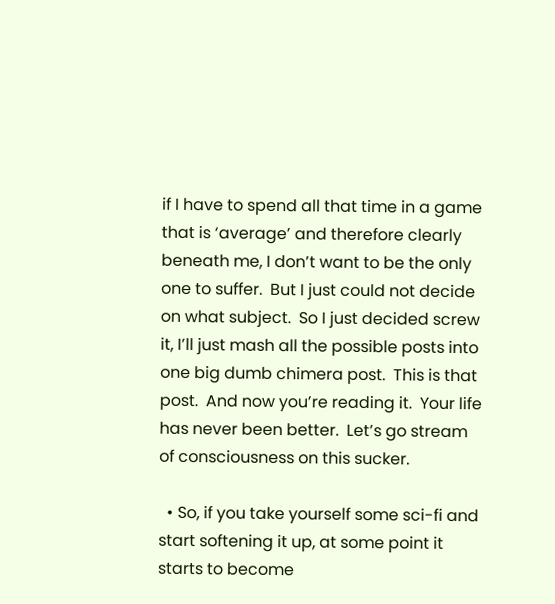if I have to spend all that time in a game that is ‘average’ and therefore clearly beneath me, I don’t want to be the only one to suffer.  But I just could not decide on what subject.  So I just decided screw it, I’ll just mash all the possible posts into one big dumb chimera post.  This is that post.  And now you’re reading it.  Your life has never been better.  Let’s go stream of consciousness on this sucker.

  • So, if you take yourself some sci-fi and start softening it up, at some point it starts to become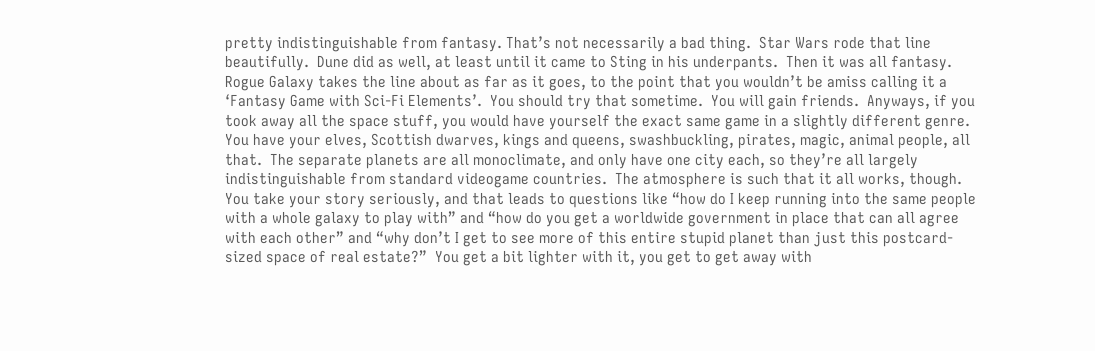pretty indistinguishable from fantasy. That’s not necessarily a bad thing.  Star Wars rode that line beautifully.  Dune did as well, at least until it came to Sting in his underpants.  Then it was all fantasy.  Rogue Galaxy takes the line about as far as it goes, to the point that you wouldn’t be amiss calling it a ‘Fantasy Game with Sci-Fi Elements’.  You should try that sometime.  You will gain friends.  Anyways, if you took away all the space stuff, you would have yourself the exact same game in a slightly different genre.  You have your elves, Scottish dwarves, kings and queens, swashbuckling, pirates, magic, animal people, all that.  The separate planets are all monoclimate, and only have one city each, so they’re all largely indistinguishable from standard videogame countries.  The atmosphere is such that it all works, though.  You take your story seriously, and that leads to questions like “how do I keep running into the same people with a whole galaxy to play with” and “how do you get a worldwide government in place that can all agree with each other” and “why don’t I get to see more of this entire stupid planet than just this postcard-sized space of real estate?”  You get a bit lighter with it, you get to get away with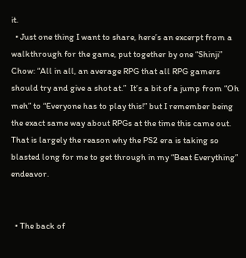it.
  • Just one thing I want to share, here’s an excerpt from a walkthrough for the game, put together by one “Shinji” Chow: “All in all, an average RPG that all RPG gamers should try and give a shot at.”  It’s a bit of a jump from “Oh meh” to “Everyone has to play this!” but I remember being the exact same way about RPGs at the time this came out.  That is largely the reason why the PS2 era is taking so blasted long for me to get through in my “Beat Everything” endeavor.


  • The back of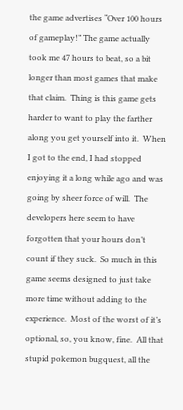the game advertises “Over 100 hours of gameplay!” The game actually took me 47 hours to beat, so a bit longer than most games that make that claim.  Thing is this game gets harder to want to play the farther along you get yourself into it.  When I got to the end, I had stopped enjoying it a long while ago and was going by sheer force of will.  The developers here seem to have forgotten that your hours don’t count if they suck.  So much in this game seems designed to just take more time without adding to the experience.  Most of the worst of it’s optional, so, you know, fine.  All that stupid pokemon bugquest, all the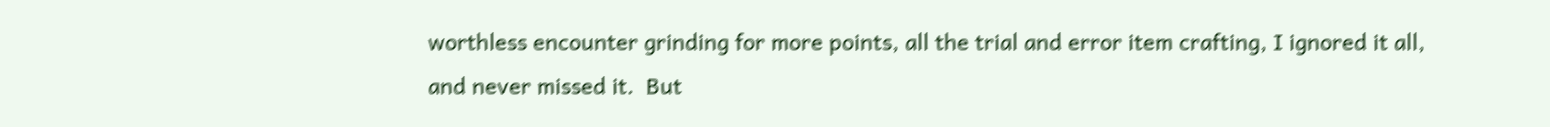worthless encounter grinding for more points, all the trial and error item crafting, I ignored it all, and never missed it.  But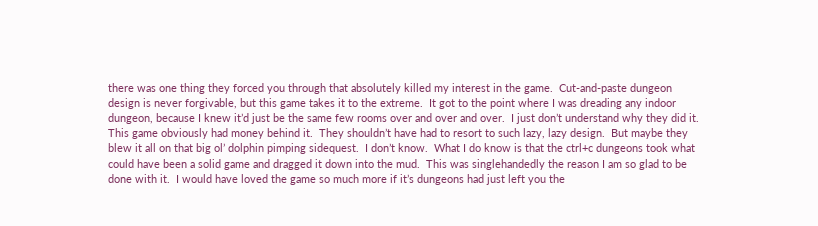there was one thing they forced you through that absolutely killed my interest in the game.  Cut-and-paste dungeon design is never forgivable, but this game takes it to the extreme.  It got to the point where I was dreading any indoor dungeon, because I knew it’d just be the same few rooms over and over and over.  I just don’t understand why they did it.  This game obviously had money behind it.  They shouldn’t have had to resort to such lazy, lazy design.  But maybe they blew it all on that big ol’ dolphin pimping sidequest.  I don’t know.  What I do know is that the ctrl+c dungeons took what could have been a solid game and dragged it down into the mud.  This was singlehandedly the reason I am so glad to be done with it.  I would have loved the game so much more if it’s dungeons had just left you the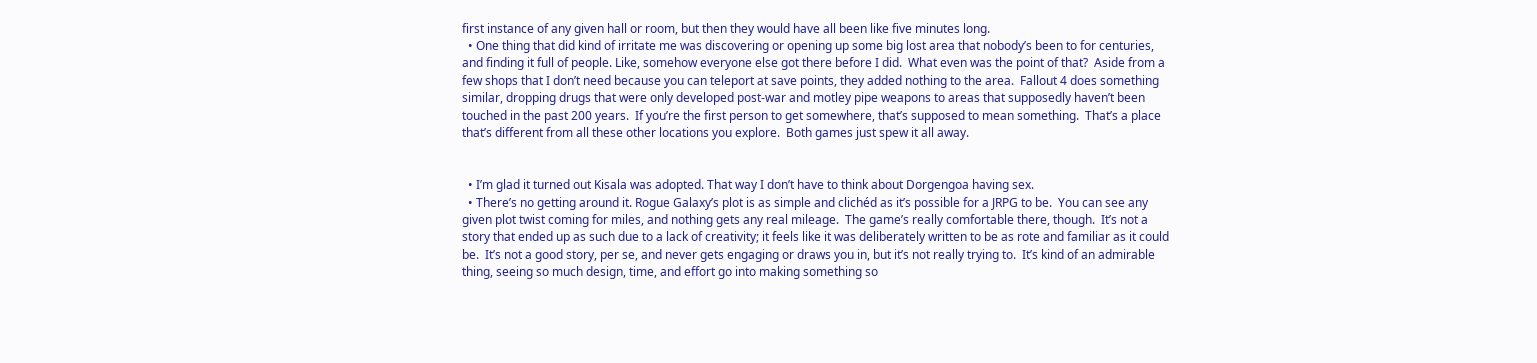first instance of any given hall or room, but then they would have all been like five minutes long.
  • One thing that did kind of irritate me was discovering or opening up some big lost area that nobody’s been to for centuries, and finding it full of people. Like, somehow everyone else got there before I did.  What even was the point of that?  Aside from a few shops that I don’t need because you can teleport at save points, they added nothing to the area.  Fallout 4 does something similar, dropping drugs that were only developed post-war and motley pipe weapons to areas that supposedly haven’t been touched in the past 200 years.  If you’re the first person to get somewhere, that’s supposed to mean something.  That’s a place that’s different from all these other locations you explore.  Both games just spew it all away.


  • I’m glad it turned out Kisala was adopted. That way I don’t have to think about Dorgengoa having sex.
  • There’s no getting around it. Rogue Galaxy’s plot is as simple and clichéd as it’s possible for a JRPG to be.  You can see any given plot twist coming for miles, and nothing gets any real mileage.  The game’s really comfortable there, though.  It’s not a story that ended up as such due to a lack of creativity; it feels like it was deliberately written to be as rote and familiar as it could be.  It’s not a good story, per se, and never gets engaging or draws you in, but it’s not really trying to.  It’s kind of an admirable thing, seeing so much design, time, and effort go into making something so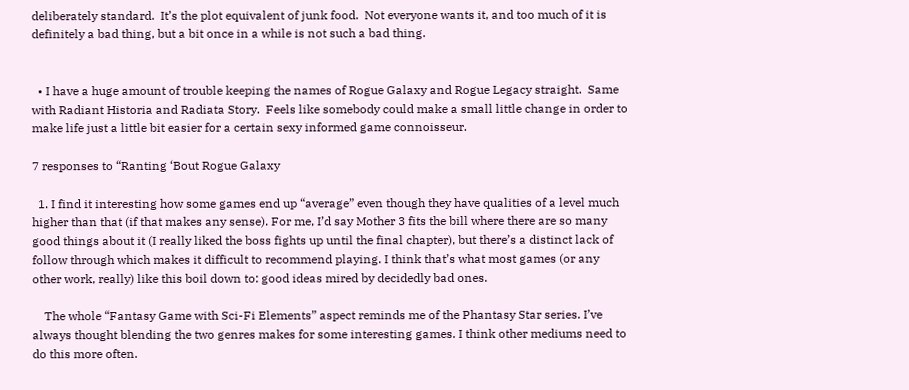deliberately standard.  It’s the plot equivalent of junk food.  Not everyone wants it, and too much of it is definitely a bad thing, but a bit once in a while is not such a bad thing.


  • I have a huge amount of trouble keeping the names of Rogue Galaxy and Rogue Legacy straight.  Same with Radiant Historia and Radiata Story.  Feels like somebody could make a small little change in order to make life just a little bit easier for a certain sexy informed game connoisseur.

7 responses to “Ranting ‘Bout Rogue Galaxy

  1. I find it interesting how some games end up “average” even though they have qualities of a level much higher than that (if that makes any sense). For me, I’d say Mother 3 fits the bill where there are so many good things about it (I really liked the boss fights up until the final chapter), but there’s a distinct lack of follow through which makes it difficult to recommend playing. I think that’s what most games (or any other work, really) like this boil down to: good ideas mired by decidedly bad ones.

    The whole “Fantasy Game with Sci-Fi Elements” aspect reminds me of the Phantasy Star series. I’ve always thought blending the two genres makes for some interesting games. I think other mediums need to do this more often.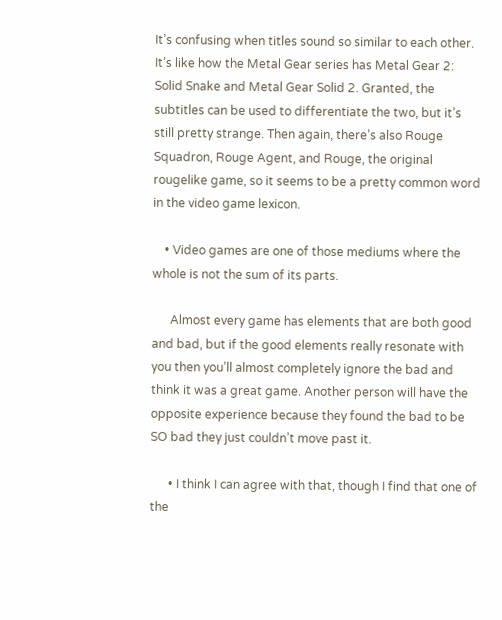It’s confusing when titles sound so similar to each other. It’s like how the Metal Gear series has Metal Gear 2: Solid Snake and Metal Gear Solid 2. Granted, the subtitles can be used to differentiate the two, but it’s still pretty strange. Then again, there’s also Rouge Squadron, Rouge Agent, and Rouge, the original rougelike game, so it seems to be a pretty common word in the video game lexicon.

    • Video games are one of those mediums where the whole is not the sum of its parts.

      Almost every game has elements that are both good and bad, but if the good elements really resonate with you then you’ll almost completely ignore the bad and think it was a great game. Another person will have the opposite experience because they found the bad to be SO bad they just couldn’t move past it.

      • I think I can agree with that, though I find that one of the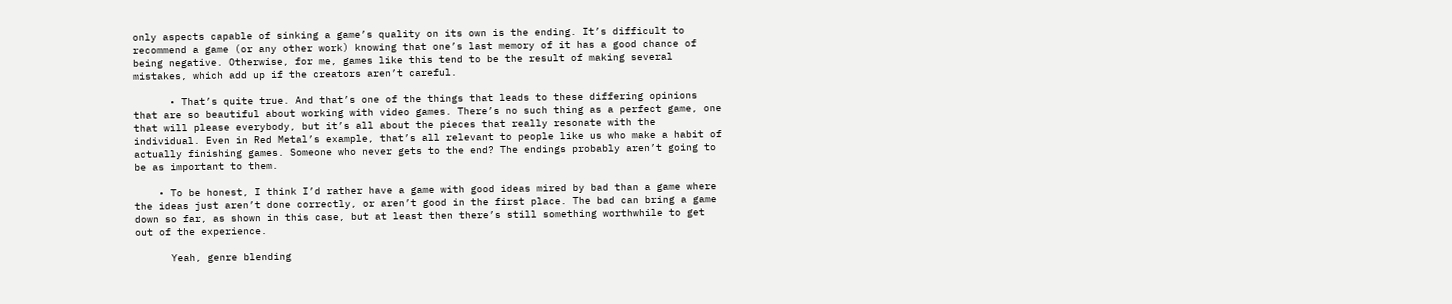only aspects capable of sinking a game’s quality on its own is the ending. It’s difficult to recommend a game (or any other work) knowing that one’s last memory of it has a good chance of being negative. Otherwise, for me, games like this tend to be the result of making several mistakes, which add up if the creators aren’t careful.

      • That’s quite true. And that’s one of the things that leads to these differing opinions that are so beautiful about working with video games. There’s no such thing as a perfect game, one that will please everybody, but it’s all about the pieces that really resonate with the individual. Even in Red Metal’s example, that’s all relevant to people like us who make a habit of actually finishing games. Someone who never gets to the end? The endings probably aren’t going to be as important to them.

    • To be honest, I think I’d rather have a game with good ideas mired by bad than a game where the ideas just aren’t done correctly, or aren’t good in the first place. The bad can bring a game down so far, as shown in this case, but at least then there’s still something worthwhile to get out of the experience.

      Yeah, genre blending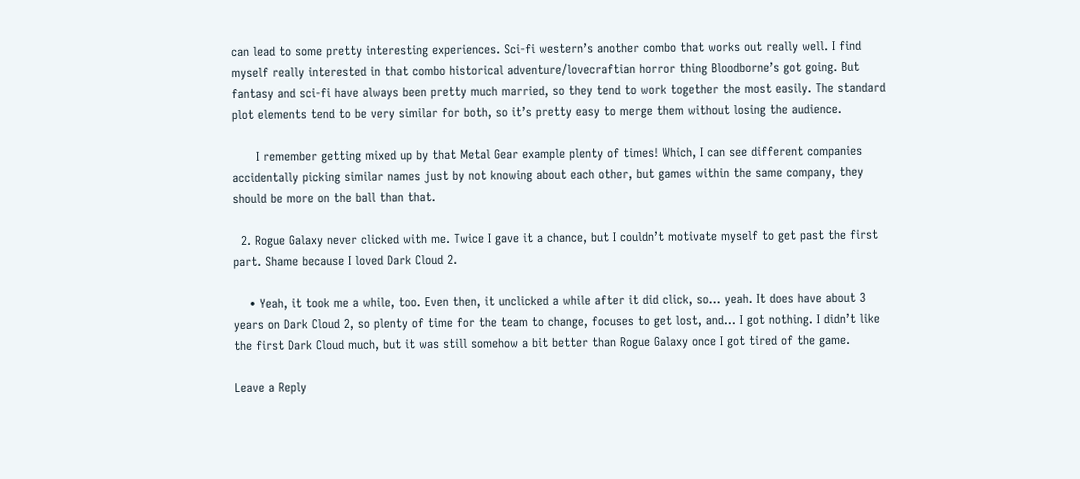can lead to some pretty interesting experiences. Sci-fi western’s another combo that works out really well. I find myself really interested in that combo historical adventure/lovecraftian horror thing Bloodborne’s got going. But fantasy and sci-fi have always been pretty much married, so they tend to work together the most easily. The standard plot elements tend to be very similar for both, so it’s pretty easy to merge them without losing the audience.

      I remember getting mixed up by that Metal Gear example plenty of times! Which, I can see different companies accidentally picking similar names just by not knowing about each other, but games within the same company, they should be more on the ball than that.

  2. Rogue Galaxy never clicked with me. Twice I gave it a chance, but I couldn’t motivate myself to get past the first part. Shame because I loved Dark Cloud 2.

    • Yeah, it took me a while, too. Even then, it unclicked a while after it did click, so… yeah. It does have about 3 years on Dark Cloud 2, so plenty of time for the team to change, focuses to get lost, and… I got nothing. I didn’t like the first Dark Cloud much, but it was still somehow a bit better than Rogue Galaxy once I got tired of the game.

Leave a Reply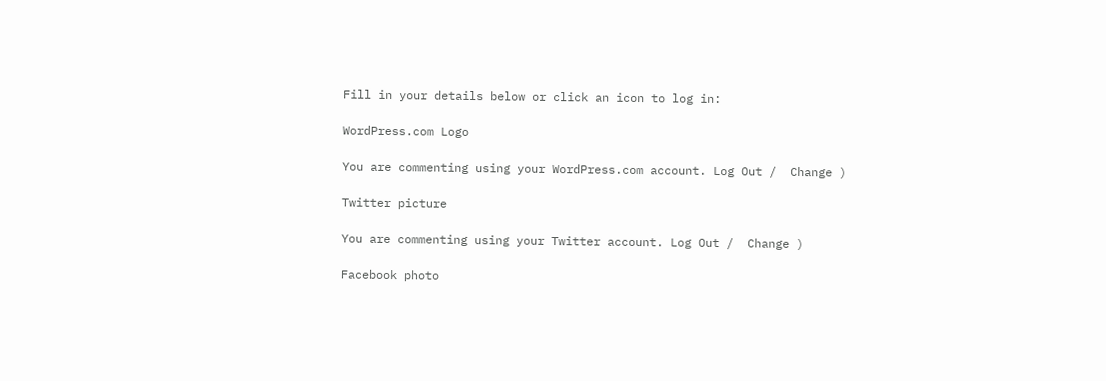Fill in your details below or click an icon to log in:

WordPress.com Logo

You are commenting using your WordPress.com account. Log Out /  Change )

Twitter picture

You are commenting using your Twitter account. Log Out /  Change )

Facebook photo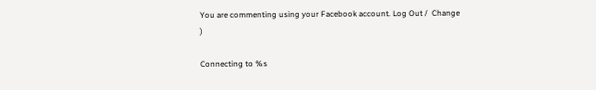You are commenting using your Facebook account. Log Out /  Change )

Connecting to %s